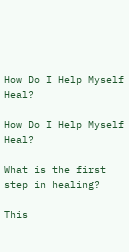How Do I Help Myself Heal?

How Do I Help Myself Heal?

What is the first step in healing?

This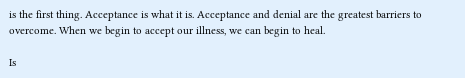is the first thing. Acceptance is what it is. Acceptance and denial are the greatest barriers to overcome. When we begin to accept our illness, we can begin to heal.

Is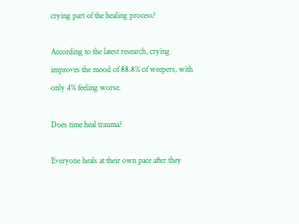crying part of the healing process?

According to the latest research, crying improves the mood of 88.8% of weepers, with only 4% feeling worse.

Does time heal trauma?

Everyone heals at their own pace after they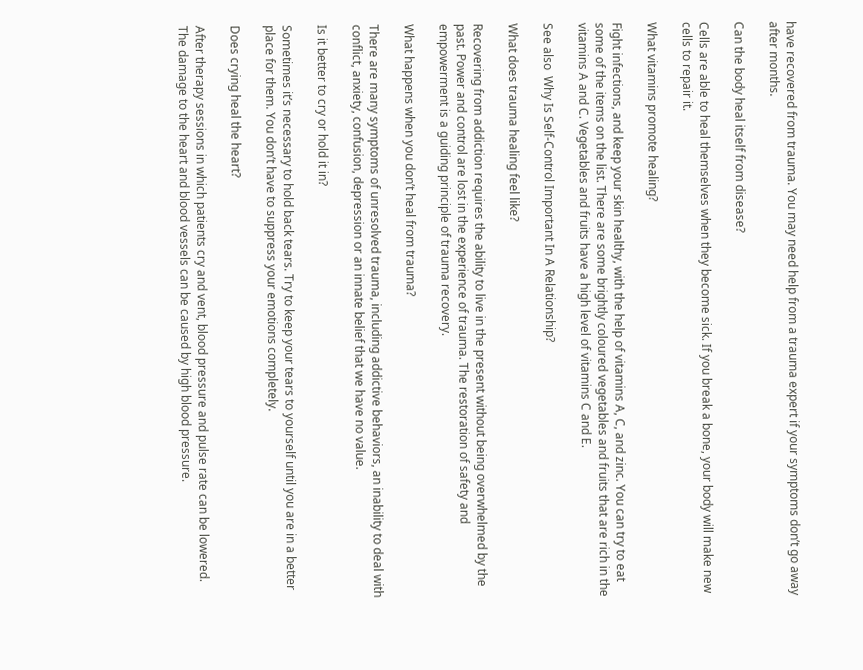have recovered from trauma. You may need help from a trauma expert if your symptoms don’t go away after months.

Can the body heal itself from disease?

Cells are able to heal themselves when they become sick. If you break a bone, your body will make new cells to repair it.

What vitamins promote healing?

Fight infections, and keep your skin healthy, with the help of vitamins A, C, and zinc. You can try to eat some of the items on the list. There are some brightly coloured vegetables and fruits that are rich in the vitamins A and C. Vegetables and fruits have a high level of vitamins C and E.

See also  Why Is Self-Control Important In A Relationship?

What does trauma healing feel like?

Recovering from addiction requires the ability to live in the present without being overwhelmed by the past. Power and control are lost in the experience of trauma. The restoration of safety and empowerment is a guiding principle of trauma recovery.

What happens when you don’t heal from trauma?

There are many symptoms of unresolved trauma, including addictive behaviors, an inability to deal with conflict, anxiety, confusion, depression or an innate belief that we have no value.

Is it better to cry or hold it in?

Sometimes it’s necessary to hold back tears. Try to keep your tears to yourself until you are in a better place for them. You don’t have to suppress your emotions completely.

Does crying heal the heart?

After therapy sessions in which patients cry and vent, blood pressure and pulse rate can be lowered. The damage to the heart and blood vessels can be caused by high blood pressure.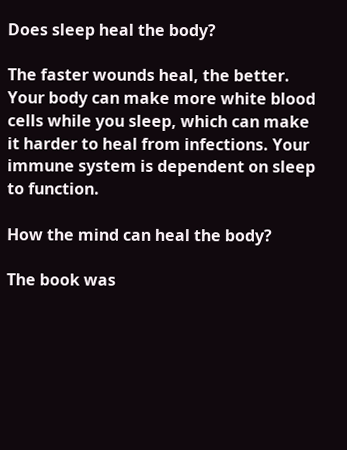Does sleep heal the body?

The faster wounds heal, the better. Your body can make more white blood cells while you sleep, which can make it harder to heal from infections. Your immune system is dependent on sleep to function.

How the mind can heal the body?

The book was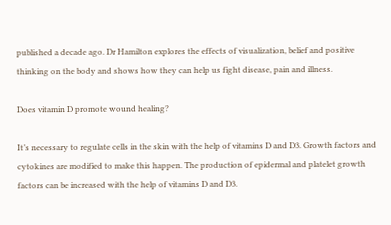published a decade ago. Dr Hamilton explores the effects of visualization, belief and positive thinking on the body and shows how they can help us fight disease, pain and illness.

Does vitamin D promote wound healing?

It’s necessary to regulate cells in the skin with the help of vitamins D and D3. Growth factors and cytokines are modified to make this happen. The production of epidermal and platelet growth factors can be increased with the help of vitamins D and D3.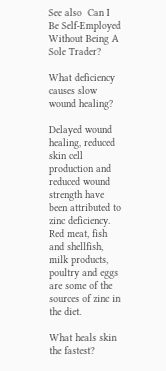See also  Can I Be Self-Employed Without Being A Sole Trader?

What deficiency causes slow wound healing?

Delayed wound healing, reduced skin cell production and reduced wound strength have been attributed to zinc deficiency. Red meat, fish and shellfish, milk products, poultry and eggs are some of the sources of zinc in the diet.

What heals skin the fastest?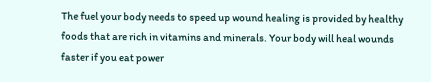The fuel your body needs to speed up wound healing is provided by healthy foods that are rich in vitamins and minerals. Your body will heal wounds faster if you eat power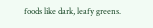foods like dark, leafy greens.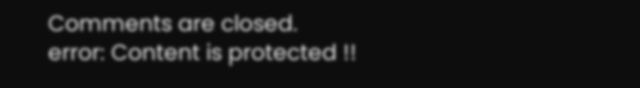Comments are closed.
error: Content is protected !!